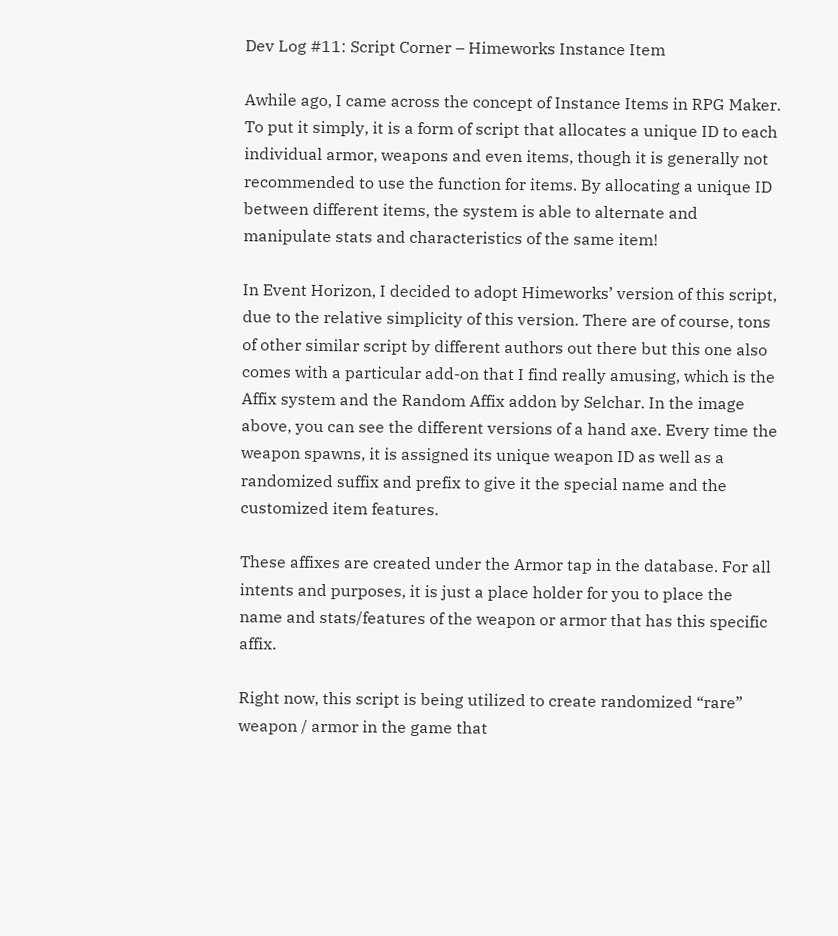Dev Log #11: Script Corner – Himeworks Instance Item

Awhile ago, I came across the concept of Instance Items in RPG Maker. To put it simply, it is a form of script that allocates a unique ID to each individual armor, weapons and even items, though it is generally not recommended to use the function for items. By allocating a unique ID between different items, the system is able to alternate and manipulate stats and characteristics of the same item!

In Event Horizon, I decided to adopt Himeworks’ version of this script, due to the relative simplicity of this version. There are of course, tons of other similar script by different authors out there but this one also comes with a particular add-on that I find really amusing, which is the Affix system and the Random Affix addon by Selchar. In the image above, you can see the different versions of a hand axe. Every time the weapon spawns, it is assigned its unique weapon ID as well as a randomized suffix and prefix to give it the special name and the customized item features.

These affixes are created under the Armor tap in the database. For all intents and purposes, it is just a place holder for you to place the name and stats/features of the weapon or armor that has this specific affix.

Right now, this script is being utilized to create randomized “rare” weapon / armor in the game that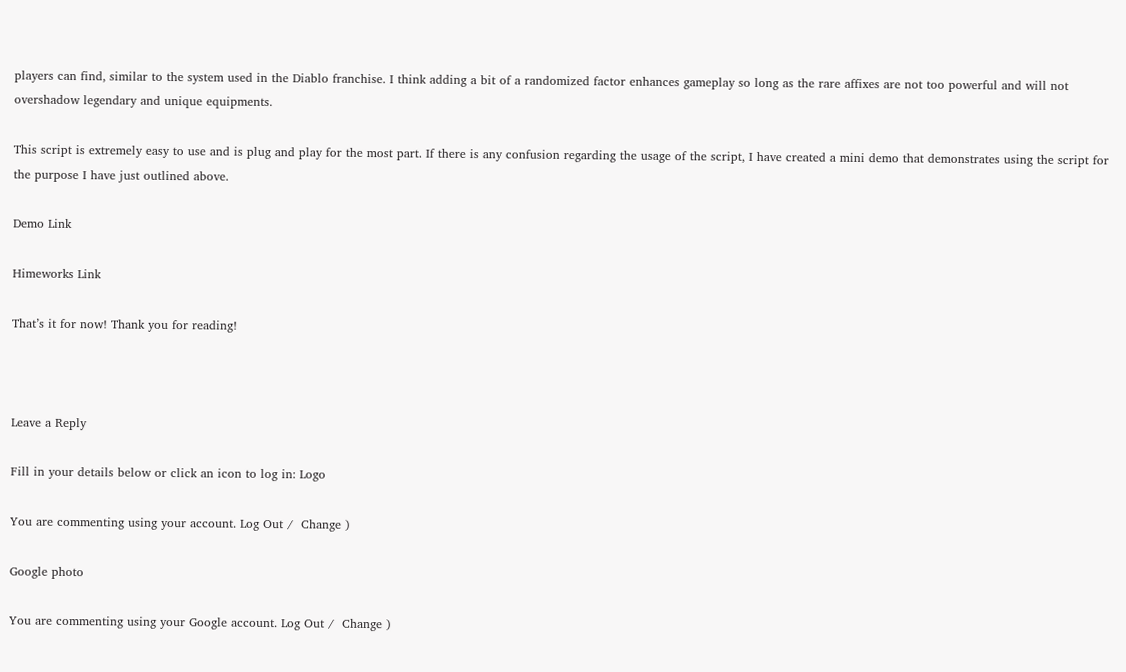players can find, similar to the system used in the Diablo franchise. I think adding a bit of a randomized factor enhances gameplay so long as the rare affixes are not too powerful and will not overshadow legendary and unique equipments.

This script is extremely easy to use and is plug and play for the most part. If there is any confusion regarding the usage of the script, I have created a mini demo that demonstrates using the script for the purpose I have just outlined above.

Demo Link

Himeworks Link

That’s it for now! Thank you for reading!



Leave a Reply

Fill in your details below or click an icon to log in: Logo

You are commenting using your account. Log Out /  Change )

Google photo

You are commenting using your Google account. Log Out /  Change )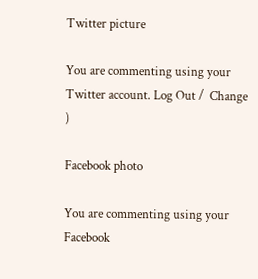Twitter picture

You are commenting using your Twitter account. Log Out /  Change )

Facebook photo

You are commenting using your Facebook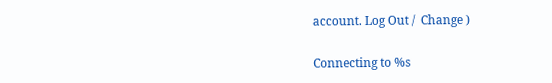account. Log Out /  Change )

Connecting to %s